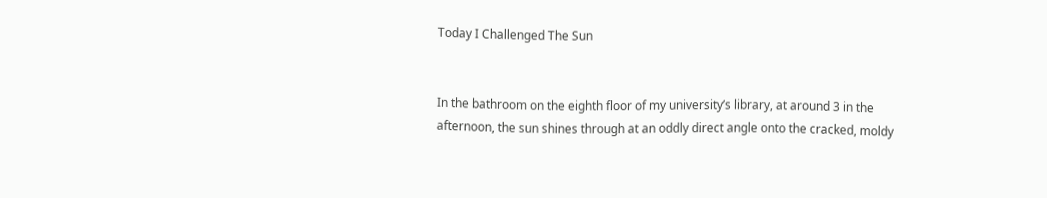Today I Challenged The Sun


In the bathroom on the eighth floor of my university’s library, at around 3 in the afternoon, the sun shines through at an oddly direct angle onto the cracked, moldy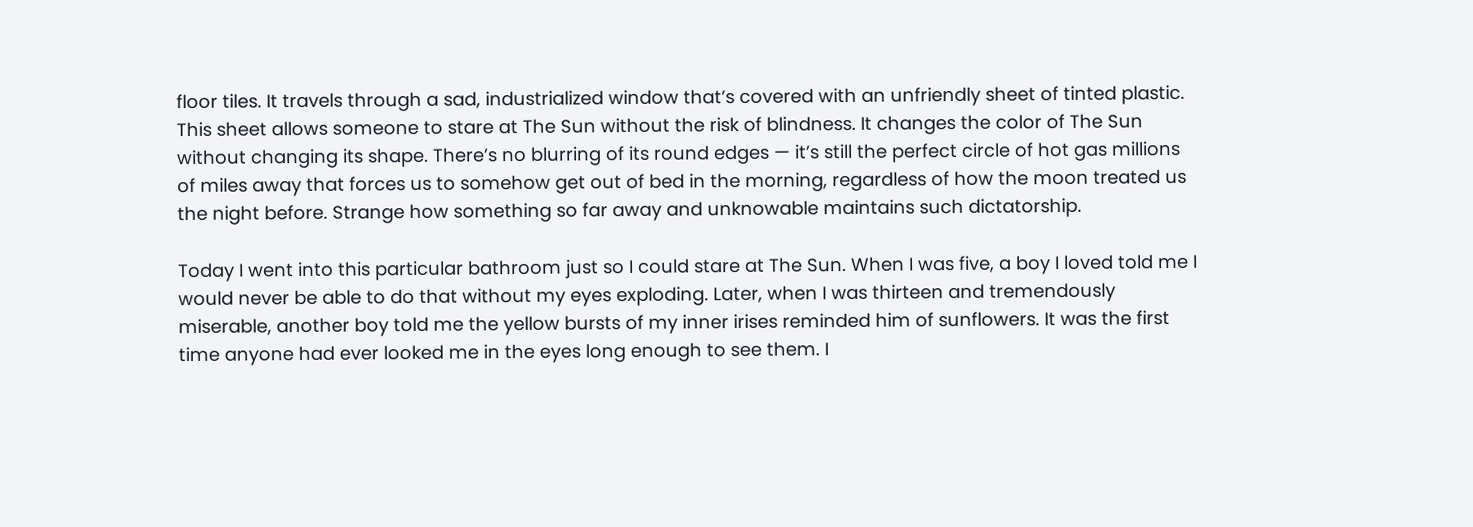floor tiles. It travels through a sad, industrialized window that’s covered with an unfriendly sheet of tinted plastic. This sheet allows someone to stare at The Sun without the risk of blindness. It changes the color of The Sun without changing its shape. There’s no blurring of its round edges — it’s still the perfect circle of hot gas millions of miles away that forces us to somehow get out of bed in the morning, regardless of how the moon treated us the night before. Strange how something so far away and unknowable maintains such dictatorship.

Today I went into this particular bathroom just so I could stare at The Sun. When I was five, a boy I loved told me I would never be able to do that without my eyes exploding. Later, when I was thirteen and tremendously miserable, another boy told me the yellow bursts of my inner irises reminded him of sunflowers. It was the first time anyone had ever looked me in the eyes long enough to see them. I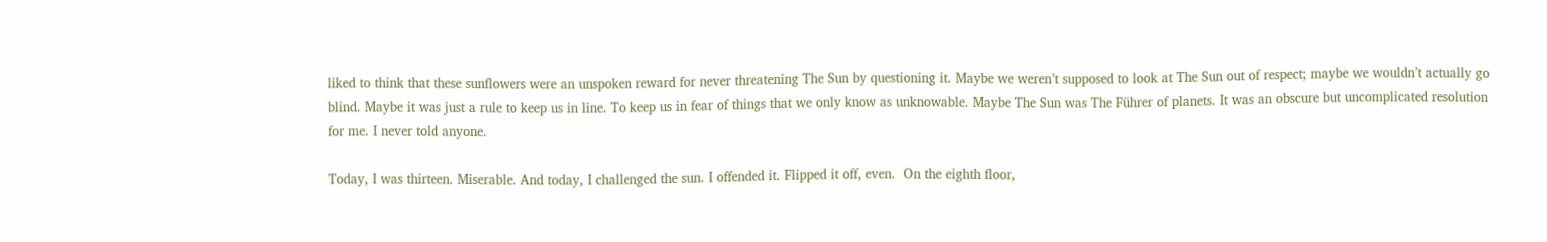liked to think that these sunflowers were an unspoken reward for never threatening The Sun by questioning it. Maybe we weren’t supposed to look at The Sun out of respect; maybe we wouldn’t actually go blind. Maybe it was just a rule to keep us in line. To keep us in fear of things that we only know as unknowable. Maybe The Sun was The Führer of planets. It was an obscure but uncomplicated resolution for me. I never told anyone.

Today, I was thirteen. Miserable. And today, I challenged the sun. I offended it. Flipped it off, even.  On the eighth floor,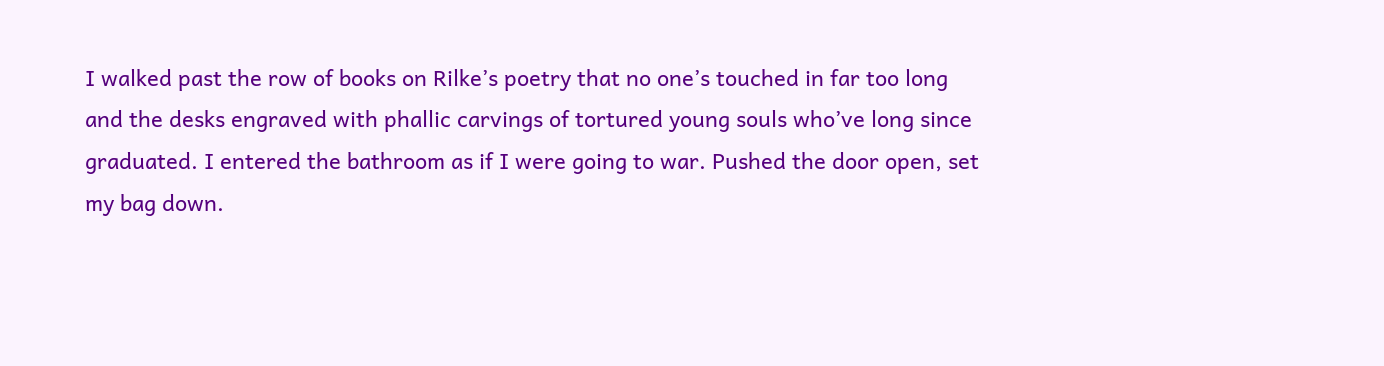I walked past the row of books on Rilke’s poetry that no one’s touched in far too long and the desks engraved with phallic carvings of tortured young souls who’ve long since graduated. I entered the bathroom as if I were going to war. Pushed the door open, set my bag down.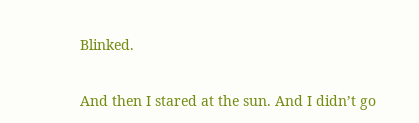Blinked.

And then I stared at the sun. And I didn’t go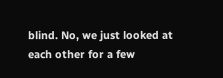blind. No, we just looked at each other for a few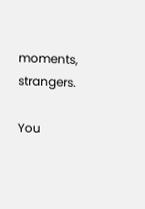moments, strangers.

You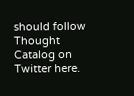should follow Thought Catalog on Twitter here.